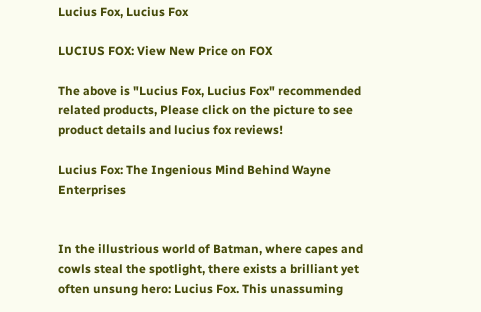Lucius Fox, Lucius Fox

LUCIUS FOX: View New Price on FOX

The above is "Lucius Fox, Lucius Fox" recommended related products, Please click on the picture to see product details and lucius fox reviews!

Lucius Fox: The Ingenious Mind Behind Wayne Enterprises


In the illustrious world of Batman, where capes and cowls steal the spotlight, there exists a brilliant yet often unsung hero: Lucius Fox. This unassuming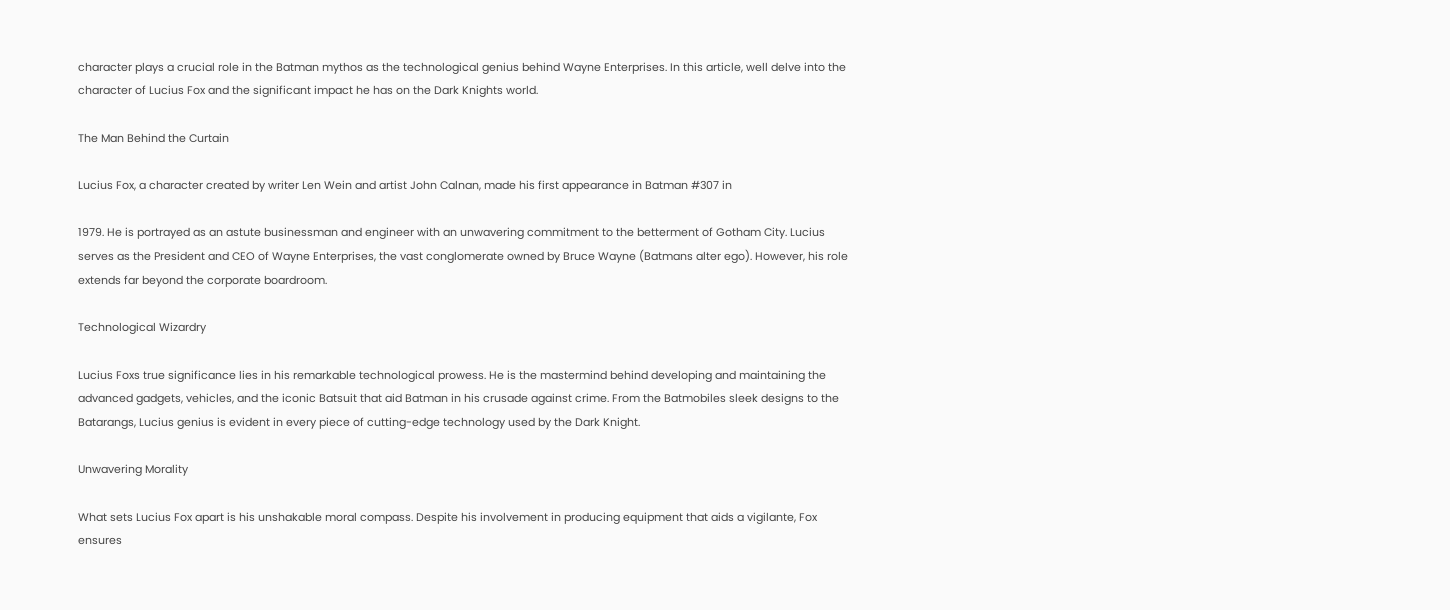character plays a crucial role in the Batman mythos as the technological genius behind Wayne Enterprises. In this article, well delve into the character of Lucius Fox and the significant impact he has on the Dark Knights world.

The Man Behind the Curtain

Lucius Fox, a character created by writer Len Wein and artist John Calnan, made his first appearance in Batman #307 in

1979. He is portrayed as an astute businessman and engineer with an unwavering commitment to the betterment of Gotham City. Lucius serves as the President and CEO of Wayne Enterprises, the vast conglomerate owned by Bruce Wayne (Batmans alter ego). However, his role extends far beyond the corporate boardroom.

Technological Wizardry

Lucius Foxs true significance lies in his remarkable technological prowess. He is the mastermind behind developing and maintaining the advanced gadgets, vehicles, and the iconic Batsuit that aid Batman in his crusade against crime. From the Batmobiles sleek designs to the Batarangs, Lucius genius is evident in every piece of cutting-edge technology used by the Dark Knight.

Unwavering Morality

What sets Lucius Fox apart is his unshakable moral compass. Despite his involvement in producing equipment that aids a vigilante, Fox ensures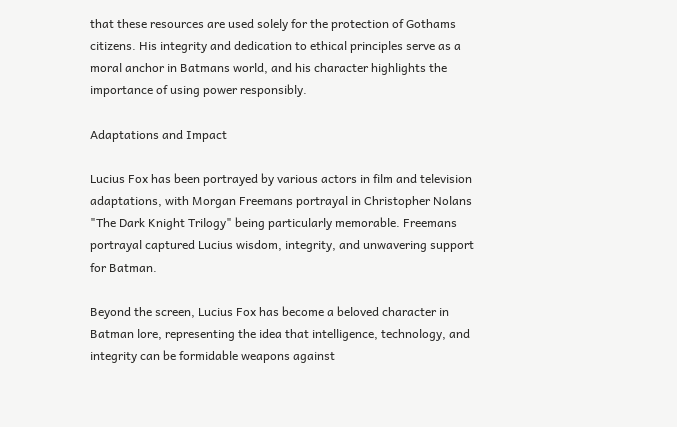that these resources are used solely for the protection of Gothams citizens. His integrity and dedication to ethical principles serve as a moral anchor in Batmans world, and his character highlights the importance of using power responsibly.

Adaptations and Impact

Lucius Fox has been portrayed by various actors in film and television adaptations, with Morgan Freemans portrayal in Christopher Nolans "The Dark Knight Trilogy" being particularly memorable. Freemans portrayal captured Lucius wisdom, integrity, and unwavering support for Batman.

Beyond the screen, Lucius Fox has become a beloved character in Batman lore, representing the idea that intelligence, technology, and integrity can be formidable weapons against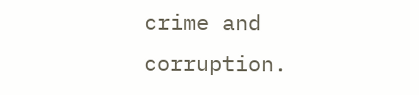crime and corruption.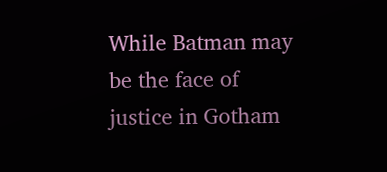While Batman may be the face of justice in Gotham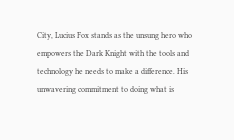City, Lucius Fox stands as the unsung hero who empowers the Dark Knight with the tools and technology he needs to make a difference. His unwavering commitment to doing what is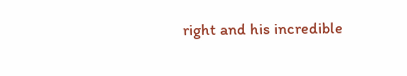right and his incredible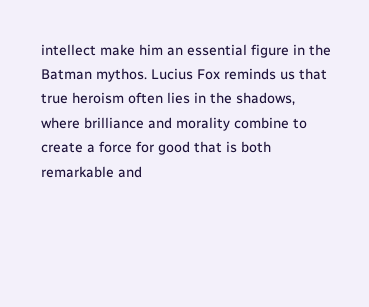intellect make him an essential figure in the Batman mythos. Lucius Fox reminds us that true heroism often lies in the shadows, where brilliance and morality combine to create a force for good that is both remarkable and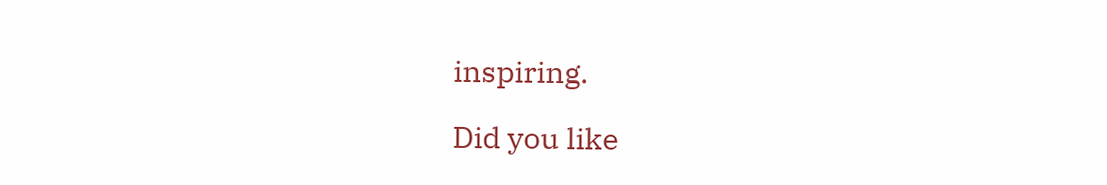inspiring.

Did you like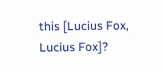this [Lucius Fox, Lucius Fox]?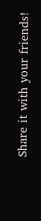Share it with your friends!